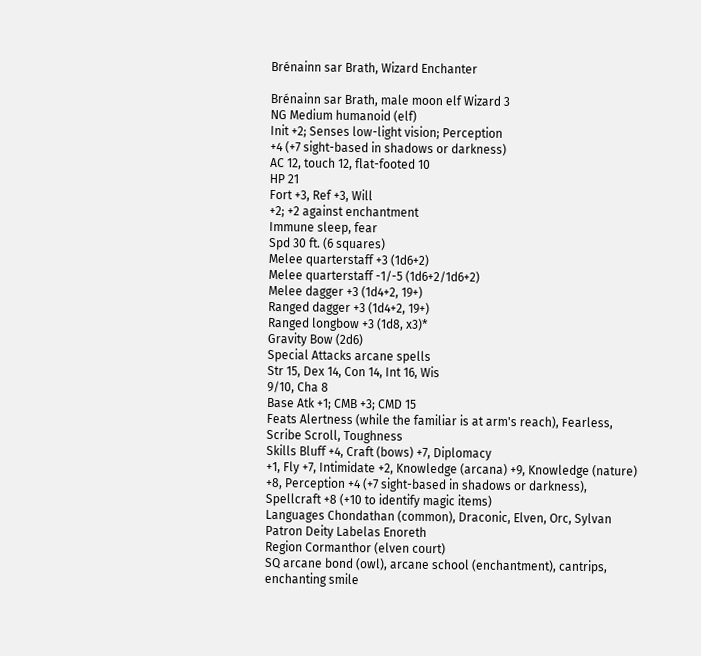Brénainn sar Brath, Wizard Enchanter

Brénainn sar Brath, male moon elf Wizard 3
NG Medium humanoid (elf)
Init +2; Senses low-light vision; Perception
+4 (+7 sight-based in shadows or darkness)
AC 12, touch 12, flat-footed 10
HP 21
Fort +3, Ref +3, Will
+2; +2 against enchantment
Immune sleep, fear
Spd 30 ft. (6 squares)
Melee quarterstaff +3 (1d6+2)
Melee quarterstaff -1/-5 (1d6+2/1d6+2)
Melee dagger +3 (1d4+2, 19+)
Ranged dagger +3 (1d4+2, 19+)
Ranged longbow +3 (1d8, x3)*
Gravity Bow (2d6)
Special Attacks arcane spells
Str 15, Dex 14, Con 14, Int 16, Wis
9/10, Cha 8
Base Atk +1; CMB +3; CMD 15
Feats Alertness (while the familiar is at arm's reach), Fearless, Scribe Scroll, Toughness
Skills Bluff +4, Craft (bows) +7, Diplomacy
+1, Fly +7, Intimidate +2, Knowledge (arcana) +9, Knowledge (nature) +8, Perception +4 (+7 sight-based in shadows or darkness), Spellcraft +8 (+10 to identify magic items)
Languages Chondathan (common), Draconic, Elven, Orc, Sylvan
Patron Deity Labelas Enoreth
Region Cormanthor (elven court)
SQ arcane bond (owl), arcane school (enchantment), cantrips, enchanting smile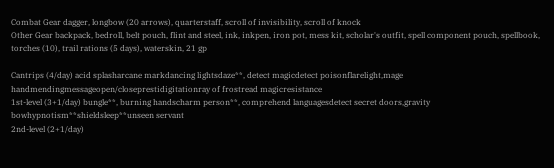Combat Gear dagger, longbow (20 arrows), quarterstaff, scroll of invisibility, scroll of knock
Other Gear backpack, bedroll, belt pouch, flint and steel, ink, inkpen, iron pot, mess kit, scholar's outfit, spell component pouch, spellbook, torches (10), trail rations (5 days), waterskin, 21 gp

Cantrips (4/day) acid splasharcane markdancing lightsdaze**, detect magicdetect poisonflarelight,mage handmendingmessageopen/closeprestidigitationray of frostread magicresistance
1st-level (3+1/day) bungle**, burning handscharm person**, comprehend languagesdetect secret doors,gravity bowhypnotism**shieldsleep**unseen servant
2nd-level (2+1/day)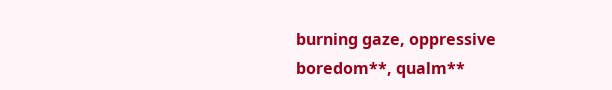burning gaze, oppressive boredom**, qualm**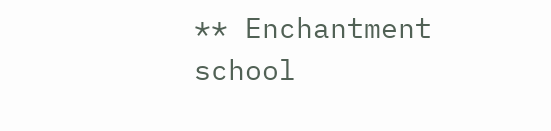** Enchantment school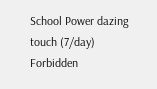School Power dazing touch (7/day)
Forbidden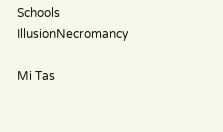Schools IllusionNecromancy

Mi Tas